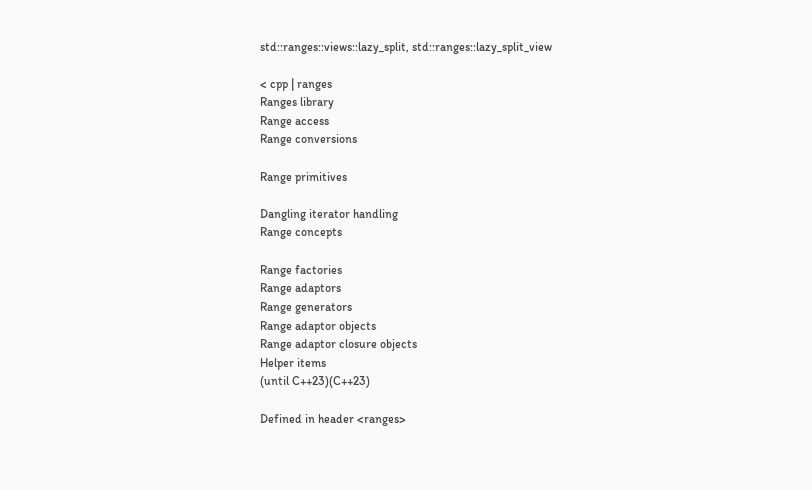std::ranges::views::lazy_split, std::ranges::lazy_split_view

< cpp | ranges
Ranges library
Range access
Range conversions

Range primitives

Dangling iterator handling
Range concepts

Range factories
Range adaptors
Range generators
Range adaptor objects
Range adaptor closure objects
Helper items
(until C++23)(C++23)

Defined in header <ranges>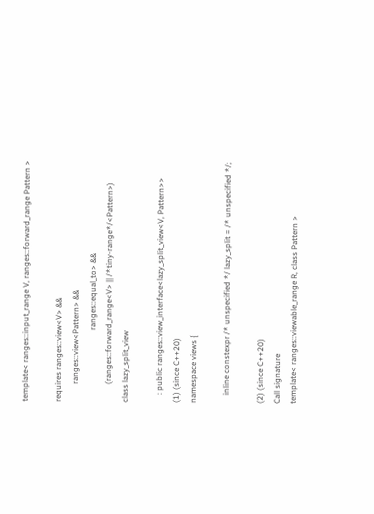template< ranges::input_range V, ranges::forward_range Pattern >

requires ranges::view<V> &&
         ranges::view<Pattern> &&
                                    ranges::equal_to> &&
         (ranges::forward_range<V> || /*tiny-range*/<Pattern>)
class lazy_split_view

    : public ranges::view_interface<lazy_split_view<V, Pattern>>
(1) (since C++20)
namespace views {

    inline constexpr /* unspecified */ lazy_split = /* unspecified */;

(2) (since C++20)
Call signature
template< ranges::viewable_range R, class Pattern >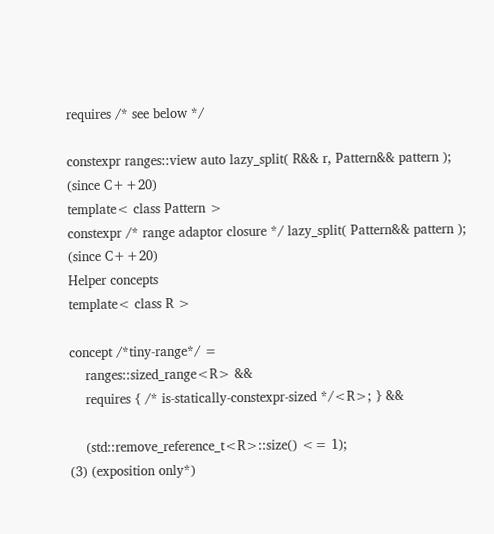requires /* see below */

constexpr ranges::view auto lazy_split( R&& r, Pattern&& pattern );
(since C++20)
template< class Pattern >
constexpr /* range adaptor closure */ lazy_split( Pattern&& pattern );
(since C++20)
Helper concepts
template< class R >

concept /*tiny-range*/ =
    ranges::sized_range<R> &&
    requires { /* is-statically-constexpr-sized */<R>; } &&

    (std::remove_reference_t<R>::size() <= 1);
(3) (exposition only*)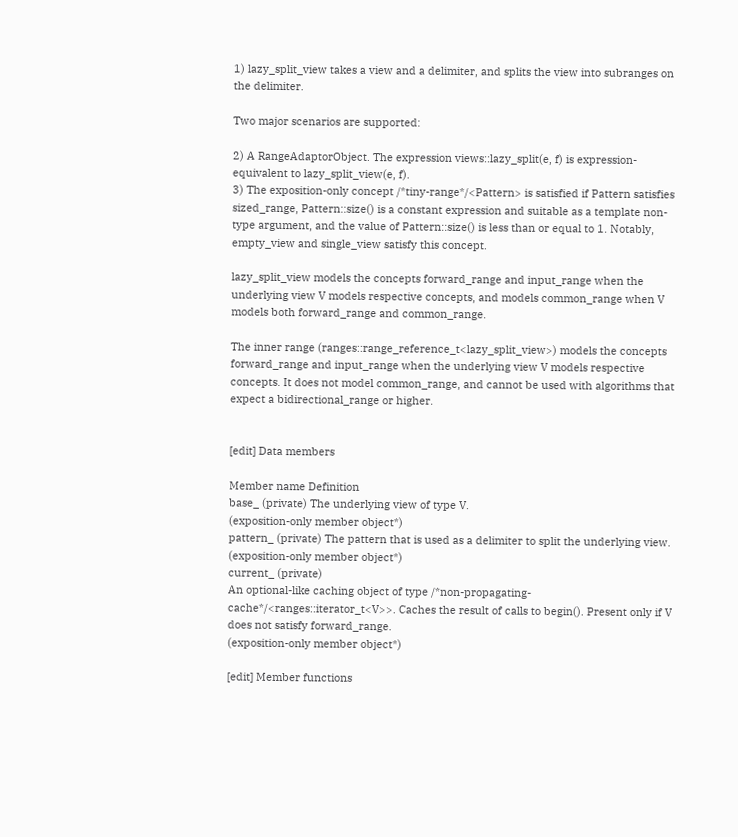1) lazy_split_view takes a view and a delimiter, and splits the view into subranges on the delimiter.

Two major scenarios are supported:

2) A RangeAdaptorObject. The expression views::lazy_split(e, f) is expression-equivalent to lazy_split_view(e, f).
3) The exposition-only concept /*tiny-range*/<Pattern> is satisfied if Pattern satisfies sized_range, Pattern::size() is a constant expression and suitable as a template non-type argument, and the value of Pattern::size() is less than or equal to 1. Notably, empty_view and single_view satisfy this concept.

lazy_split_view models the concepts forward_range and input_range when the underlying view V models respective concepts, and models common_range when V models both forward_range and common_range.

The inner range (ranges::range_reference_t<lazy_split_view>) models the concepts forward_range and input_range when the underlying view V models respective concepts. It does not model common_range, and cannot be used with algorithms that expect a bidirectional_range or higher.


[edit] Data members

Member name Definition
base_ (private) The underlying view of type V.
(exposition-only member object*)
pattern_ (private) The pattern that is used as a delimiter to split the underlying view.
(exposition-only member object*)
current_ (private)
An optional-like caching object of type /*non-propagating-cache*/<ranges::iterator_t<V>>. Caches the result of calls to begin(). Present only if V does not satisfy forward_range.
(exposition-only member object*)

[edit] Member functions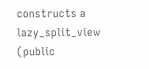constructs a lazy_split_view
(public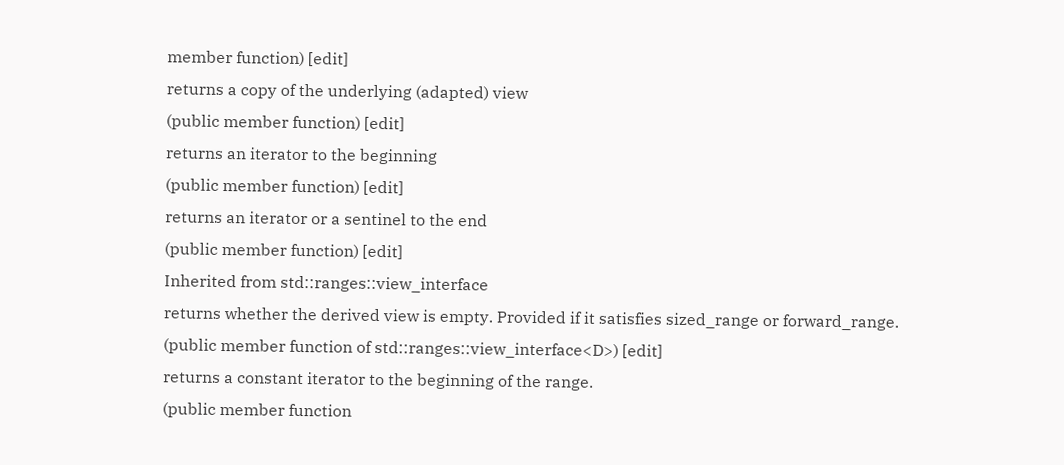member function) [edit]
returns a copy of the underlying (adapted) view
(public member function) [edit]
returns an iterator to the beginning
(public member function) [edit]
returns an iterator or a sentinel to the end
(public member function) [edit]
Inherited from std::ranges::view_interface
returns whether the derived view is empty. Provided if it satisfies sized_range or forward_range.
(public member function of std::ranges::view_interface<D>) [edit]
returns a constant iterator to the beginning of the range.
(public member function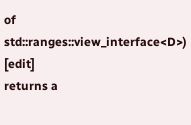of std::ranges::view_interface<D>) [edit]
returns a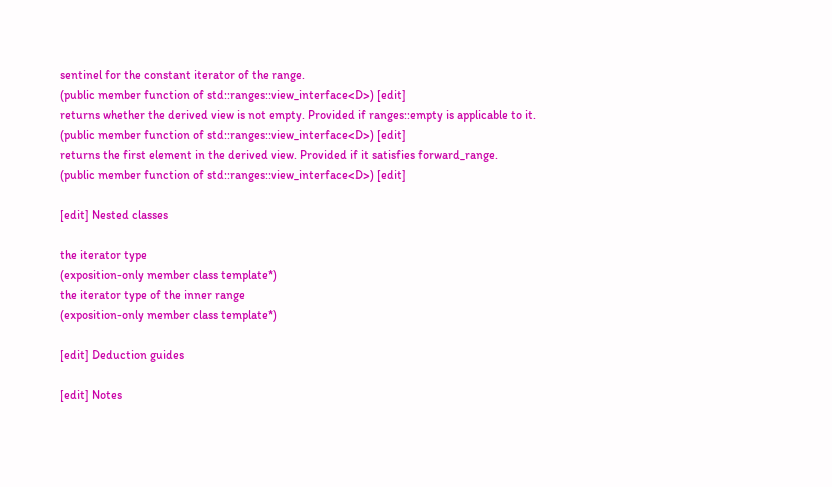sentinel for the constant iterator of the range.
(public member function of std::ranges::view_interface<D>) [edit]
returns whether the derived view is not empty. Provided if ranges::empty is applicable to it.
(public member function of std::ranges::view_interface<D>) [edit]
returns the first element in the derived view. Provided if it satisfies forward_range.
(public member function of std::ranges::view_interface<D>) [edit]

[edit] Nested classes

the iterator type
(exposition-only member class template*)
the iterator type of the inner range
(exposition-only member class template*)

[edit] Deduction guides

[edit] Notes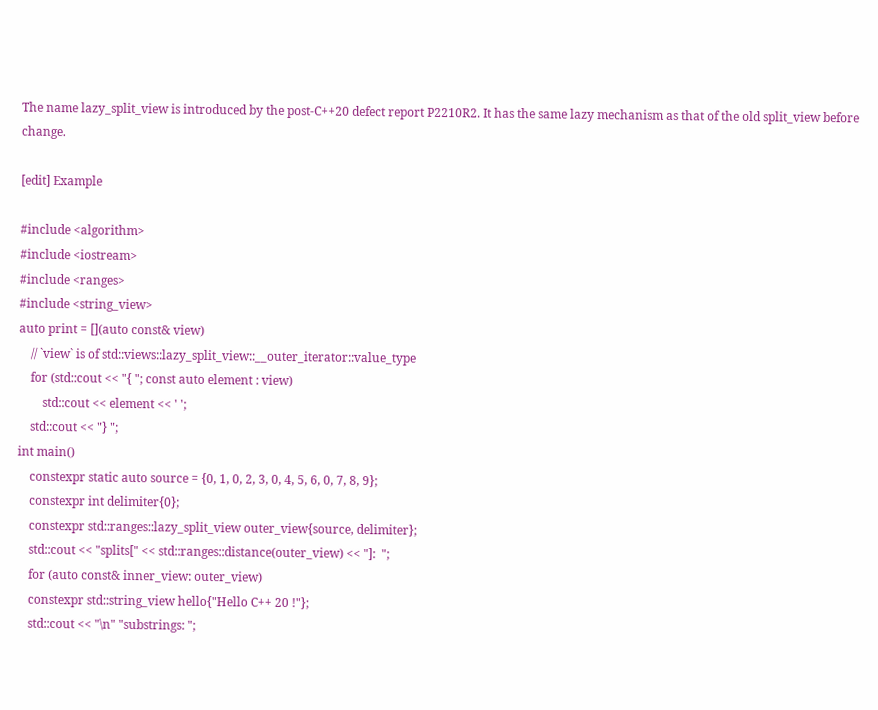The name lazy_split_view is introduced by the post-C++20 defect report P2210R2. It has the same lazy mechanism as that of the old split_view before change.

[edit] Example

#include <algorithm>
#include <iostream>
#include <ranges>
#include <string_view>
auto print = [](auto const& view)
    // `view` is of std::views::lazy_split_view::__outer_iterator::value_type
    for (std::cout << "{ "; const auto element : view)
        std::cout << element << ' ';
    std::cout << "} ";
int main()
    constexpr static auto source = {0, 1, 0, 2, 3, 0, 4, 5, 6, 0, 7, 8, 9};
    constexpr int delimiter{0};
    constexpr std::ranges::lazy_split_view outer_view{source, delimiter};
    std::cout << "splits[" << std::ranges::distance(outer_view) << "]:  ";
    for (auto const& inner_view: outer_view)
    constexpr std::string_view hello{"Hello C++ 20 !"};
    std::cout << "\n" "substrings: ";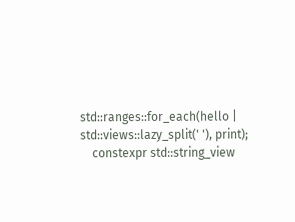std::ranges::for_each(hello | std::views::lazy_split(' '), print);
    constexpr std::string_view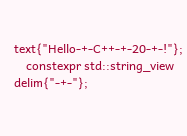text{"Hello-+-C++-+-20-+-!"};
    constexpr std::string_view delim{"-+-"};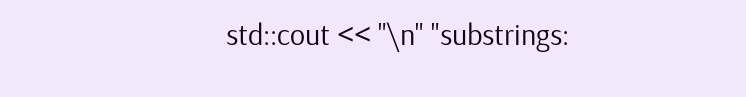std::cout << "\n" "substrings: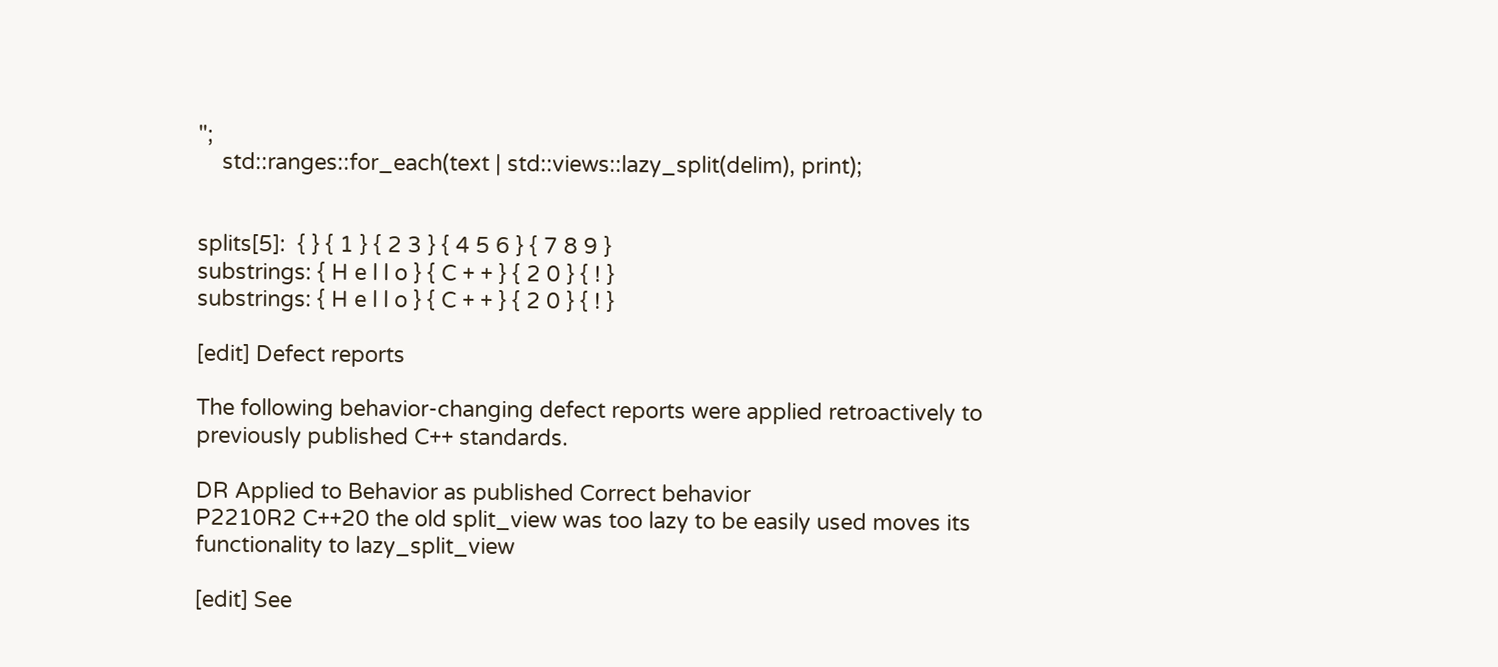";
    std::ranges::for_each(text | std::views::lazy_split(delim), print);


splits[5]:  { } { 1 } { 2 3 } { 4 5 6 } { 7 8 9 }
substrings: { H e l l o } { C + + } { 2 0 } { ! }
substrings: { H e l l o } { C + + } { 2 0 } { ! }

[edit] Defect reports

The following behavior-changing defect reports were applied retroactively to previously published C++ standards.

DR Applied to Behavior as published Correct behavior
P2210R2 C++20 the old split_view was too lazy to be easily used moves its functionality to lazy_split_view

[edit] See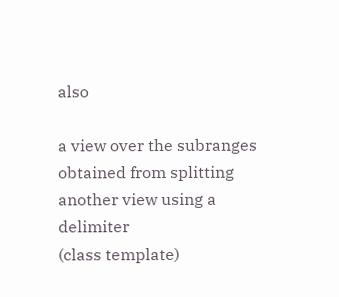also

a view over the subranges obtained from splitting another view using a delimiter
(class template)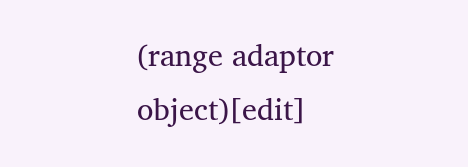(range adaptor object)[edit]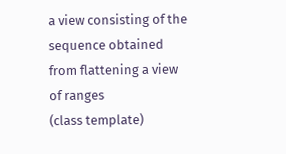a view consisting of the sequence obtained from flattening a view of ranges
(class template)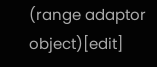(range adaptor object)[edit]